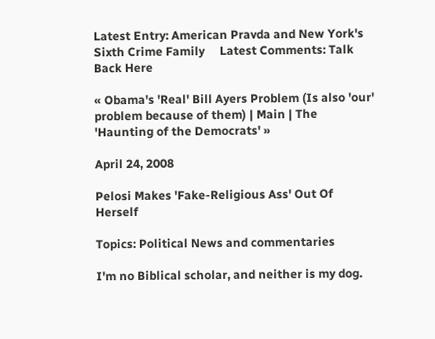Latest Entry: American Pravda and New York's Sixth Crime Family     Latest Comments: Talk Back Here

« Obama's 'Real' Bill Ayers Problem (Is also 'our' problem because of them) | Main | The 'Haunting of the Democrats' »

April 24, 2008

Pelosi Makes 'Fake-Religious Ass' Out Of Herself

Topics: Political News and commentaries

I'm no Biblical scholar, and neither is my dog.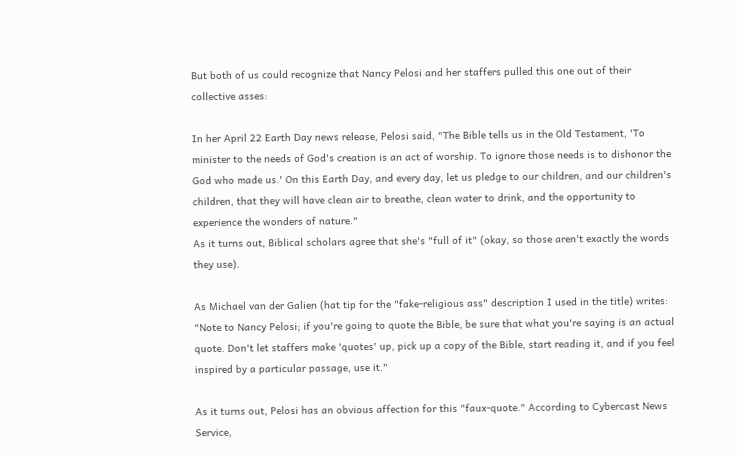But both of us could recognize that Nancy Pelosi and her staffers pulled this one out of their collective asses:

In her April 22 Earth Day news release, Pelosi said, "The Bible tells us in the Old Testament, 'To minister to the needs of God's creation is an act of worship. To ignore those needs is to dishonor the God who made us.' On this Earth Day, and every day, let us pledge to our children, and our children's children, that they will have clean air to breathe, clean water to drink, and the opportunity to experience the wonders of nature."
As it turns out, Biblical scholars agree that she's "full of it" (okay, so those aren't exactly the words they use).

As Michael van der Galien (hat tip for the "fake-religious ass" description I used in the title) writes: "Note to Nancy Pelosi; if you're going to quote the Bible, be sure that what you're saying is an actual quote. Don't let staffers make 'quotes' up, pick up a copy of the Bible, start reading it, and if you feel inspired by a particular passage, use it."

As it turns out, Pelosi has an obvious affection for this "faux-quote." According to Cybercast News Service,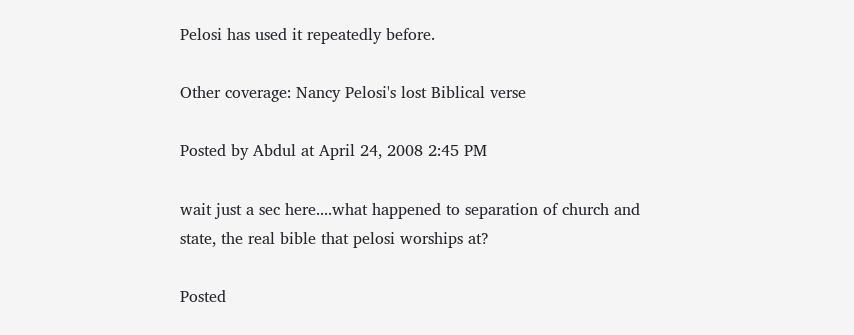Pelosi has used it repeatedly before.

Other coverage: Nancy Pelosi's lost Biblical verse

Posted by Abdul at April 24, 2008 2:45 PM

wait just a sec here....what happened to separation of church and state, the real bible that pelosi worships at?

Posted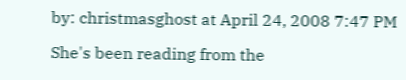by: christmasghost at April 24, 2008 7:47 PM

She's been reading from the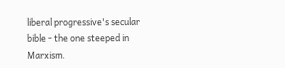liberal progressive's secular bible - the one steeped in Marxism.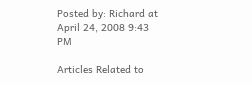Posted by: Richard at April 24, 2008 9:43 PM

Articles Related to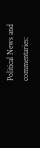Political News and commentaries: